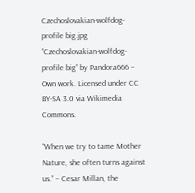Czechoslovakian-wolfdog-profile big.jpg
“Czechoslovakian-wolfdog-profile big” by Pandora666 – Own work. Licensed under CC BY-SA 3.0 via Wikimedia Commons.

“When we try to tame Mother Nature, she often turns against us.” – Cesar Millan, the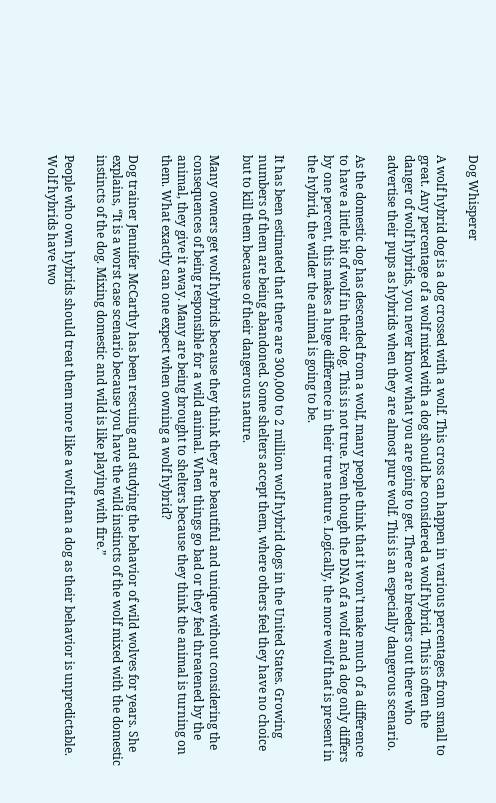Dog Whisperer

A wolf hybrid dog is a dog crossed with a wolf. This cross can happen in various percentages from small to great. Any percentage of a wolf mixed with a dog should be considered a wolf hybrid. This is often the danger of wolf hybrids, you never know what you are going to get. There are breeders out there who advertise their pups as hybrids when they are almost pure wolf. This is an especially dangerous scenario.

As the domestic dog has descended from a wolf, many people think that it won’t make much of a difference to have a little bit of wolf in their dog. This is not true. Even though the DNA of a wolf and a dog only differs by one percent, this makes a huge difference in their true nature. Logically, the more wolf that is present in the hybrid, the wilder the animal is going to be.

It has been estimated that there are 300,000 to 2 million wolf hybrid dogs in the United States. Growing numbers of them are being abandoned. Some shelters accept them, where others feel they have no choice but to kill them because of their dangerous nature.

Many owners get wolf hybrids because they think they are beautiful and unique without considering the consequences of being responsible for a wild animal. When things go bad or they feel threatened by the animal, they give it away. Many are being brought to shelters because they think the animal is turning on them. What exactly can one expect when owning a wolf hybrid?

Dog trainer Jennifer McCarthy has been rescuing and studying the behavior of wild wolves for years. She explains, “It is a worst case scenario because you have the wild instincts of the wolf mixed with the domestic instincts of the dog. Mixing domestic and wild is like playing with fire.”

People who own hybrids should treat them more like a wolf than a dog as their behavior is unpredictable. Wolf hybrids have two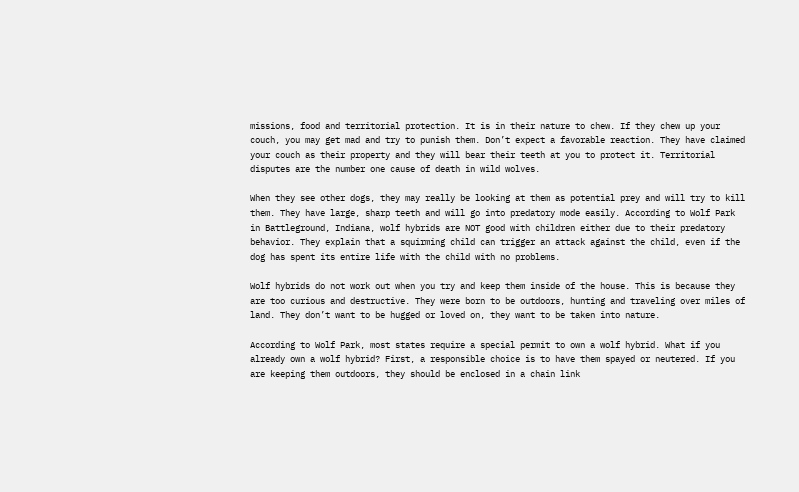missions, food and territorial protection. It is in their nature to chew. If they chew up your couch, you may get mad and try to punish them. Don’t expect a favorable reaction. They have claimed your couch as their property and they will bear their teeth at you to protect it. Territorial disputes are the number one cause of death in wild wolves.

When they see other dogs, they may really be looking at them as potential prey and will try to kill them. They have large, sharp teeth and will go into predatory mode easily. According to Wolf Park in Battleground, Indiana, wolf hybrids are NOT good with children either due to their predatory behavior. They explain that a squirming child can trigger an attack against the child, even if the dog has spent its entire life with the child with no problems.

Wolf hybrids do not work out when you try and keep them inside of the house. This is because they are too curious and destructive. They were born to be outdoors, hunting and traveling over miles of land. They don’t want to be hugged or loved on, they want to be taken into nature.

According to Wolf Park, most states require a special permit to own a wolf hybrid. What if you already own a wolf hybrid? First, a responsible choice is to have them spayed or neutered. If you are keeping them outdoors, they should be enclosed in a chain link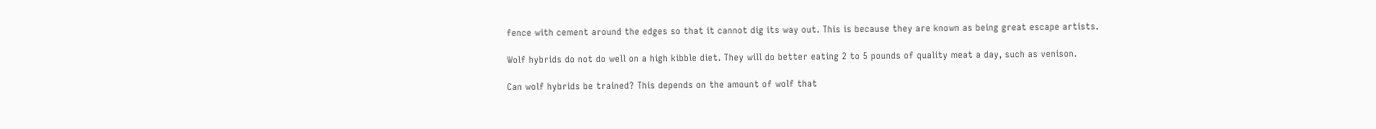fence with cement around the edges so that it cannot dig its way out. This is because they are known as being great escape artists.

Wolf hybrids do not do well on a high kibble diet. They will do better eating 2 to 5 pounds of quality meat a day, such as venison.

Can wolf hybrids be trained? This depends on the amount of wolf that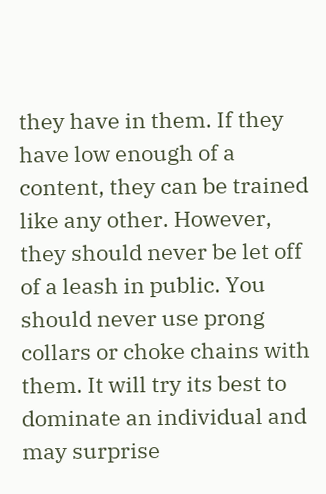they have in them. If they have low enough of a content, they can be trained like any other. However, they should never be let off of a leash in public. You should never use prong collars or choke chains with them. It will try its best to dominate an individual and may surprise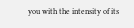you with the intensity of its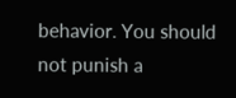behavior. You should not punish a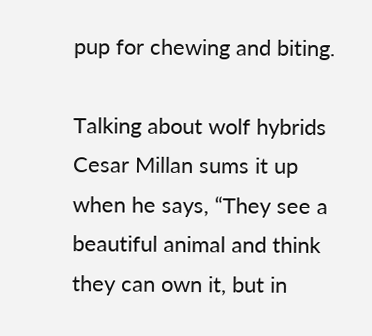pup for chewing and biting.

Talking about wolf hybrids Cesar Millan sums it up when he says, “They see a beautiful animal and think they can own it, but in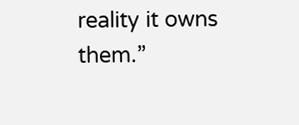reality it owns them.”